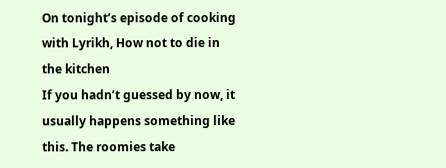On tonight’s episode of cooking with Lyrikh, How not to die in the kitchen
If you hadn’t guessed by now, it usually happens something like this. The roomies take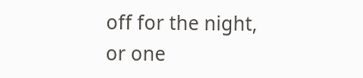off for the night, or one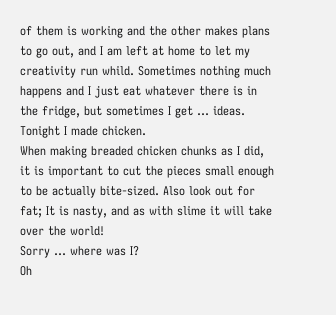of them is working and the other makes plans to go out, and I am left at home to let my creativity run whild. Sometimes nothing much happens and I just eat whatever there is in the fridge, but sometimes I get … ideas. Tonight I made chicken.
When making breaded chicken chunks as I did, it is important to cut the pieces small enough to be actually bite-sized. Also look out for fat; It is nasty, and as with slime it will take over the world!
Sorry … where was I?
Oh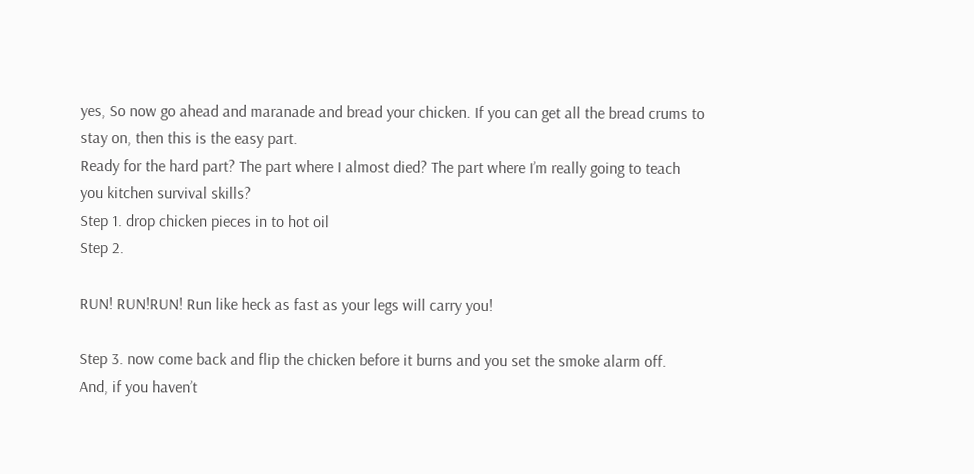yes, So now go ahead and maranade and bread your chicken. If you can get all the bread crums to stay on, then this is the easy part.
Ready for the hard part? The part where I almost died? The part where I’m really going to teach you kitchen survival skills?
Step 1. drop chicken pieces in to hot oil
Step 2.

RUN! RUN!RUN! Run like heck as fast as your legs will carry you!

Step 3. now come back and flip the chicken before it burns and you set the smoke alarm off.
And, if you haven’t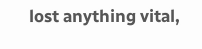lost anything vital,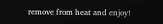remove from heat and enjoy!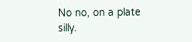No no, on a plate silly.